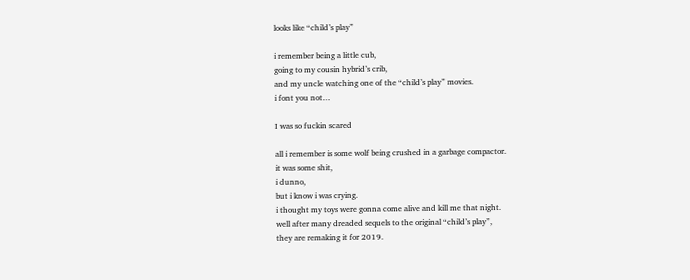looks like “child’s play”

i remember being a little cub,
going to my cousin hybrid’s crib,
and my uncle watching one of the “child’s play” movies.
i font you not…

I was so fuckin scared

all i remember is some wolf being crushed in a garbage compactor.
it was some shit,
i dunno,
but i know i was crying.
i thought my toys were gonna come alive and kill me that night.
well after many dreaded sequels to the original “child’s play”,
they are remaking it for 2019.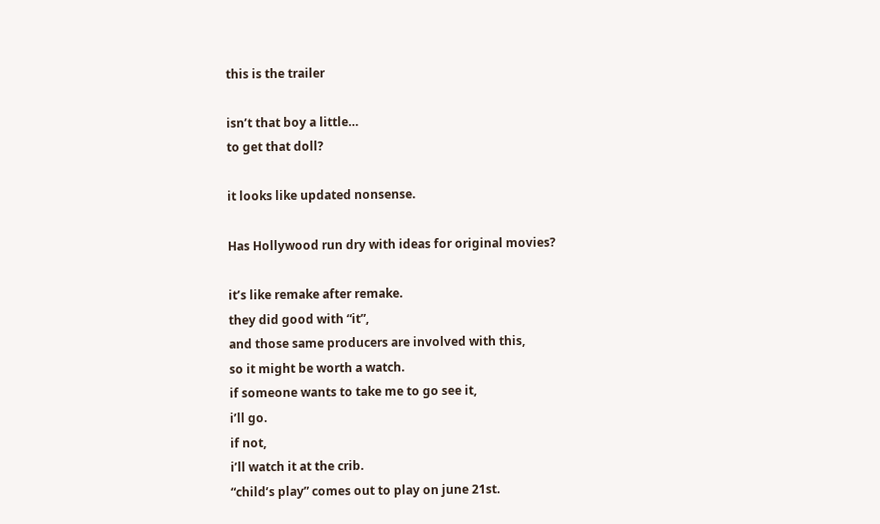this is the trailer

isn’t that boy a little…
to get that doll?

it looks like updated nonsense.

Has Hollywood run dry with ideas for original movies?

it’s like remake after remake.
they did good with “it”,
and those same producers are involved with this,
so it might be worth a watch.
if someone wants to take me to go see it,
i’ll go.
if not,
i’ll watch it at the crib.
“child’s play” comes out to play on june 21st.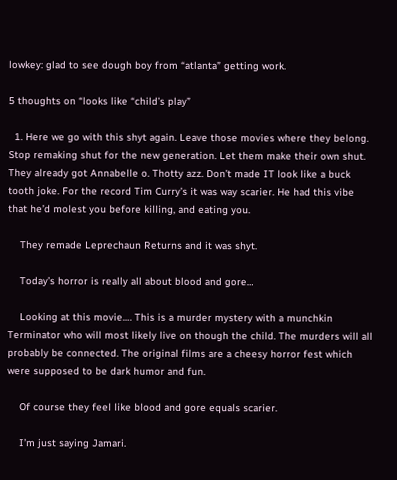lowkey: glad to see dough boy from “atlanta” getting work.

5 thoughts on “looks like “child’s play”

  1. Here we go with this shyt again. Leave those movies where they belong. Stop remaking shut for the new generation. Let them make their own shut. They already got Annabelle o. Thotty azz. Don’t made IT look like a buck tooth joke. For the record Tim Curry’s it was way scarier. He had this vibe that he’d molest you before killing, and eating you.

    They remade Leprechaun Returns and it was shyt.

    Today’s horror is really all about blood and gore…

    Looking at this movie…. This is a murder mystery with a munchkin Terminator who will most likely live on though the child. The murders will all probably be connected. The original films are a cheesy horror fest which were supposed to be dark humor and fun.

    Of course they feel like blood and gore equals scarier.

    I’m just saying Jamari.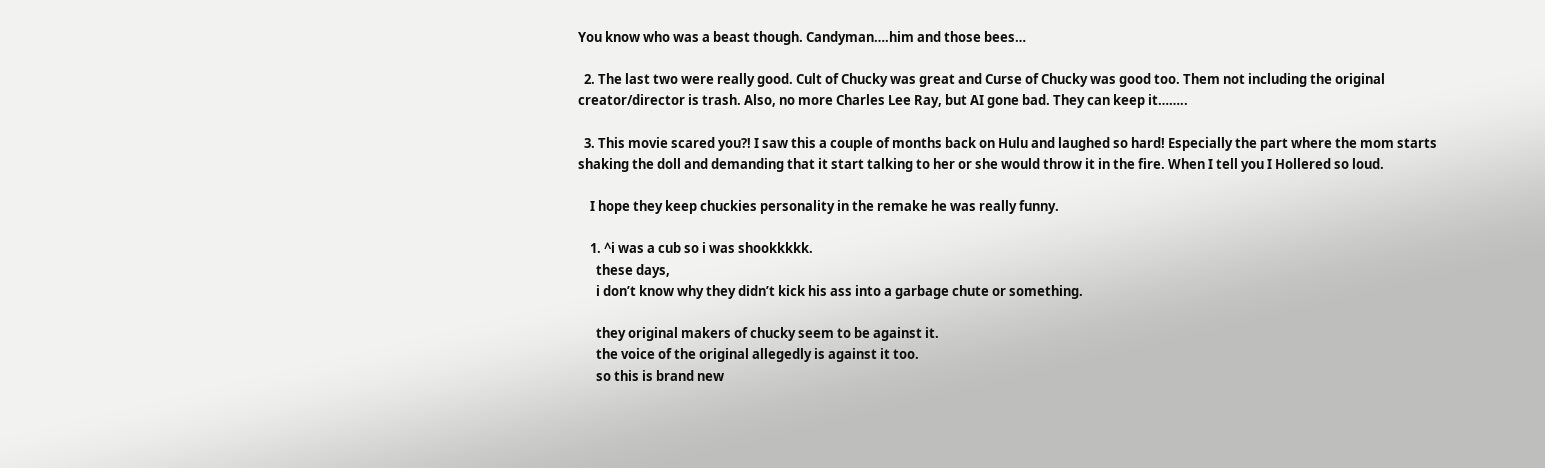You know who was a beast though. Candyman….him and those bees…

  2. The last two were really good. Cult of Chucky was great and Curse of Chucky was good too. Them not including the original creator/director is trash. Also, no more Charles Lee Ray, but AI gone bad. They can keep it……..

  3. This movie scared you?! I saw this a couple of months back on Hulu and laughed so hard! Especially the part where the mom starts shaking the doll and demanding that it start talking to her or she would throw it in the fire. When I tell you I Hollered so loud.

    I hope they keep chuckies personality in the remake he was really funny.

    1. ^i was a cub so i was shookkkkk.
      these days,
      i don’t know why they didn’t kick his ass into a garbage chute or something.

      they original makers of chucky seem to be against it.
      the voice of the original allegedly is against it too.
      so this is brand new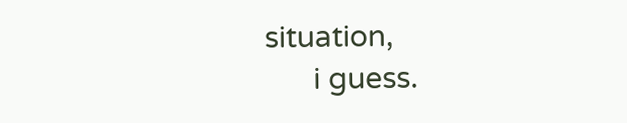situation,
      i guess.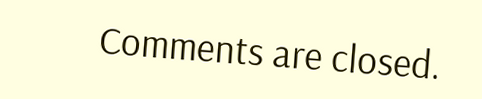Comments are closed.